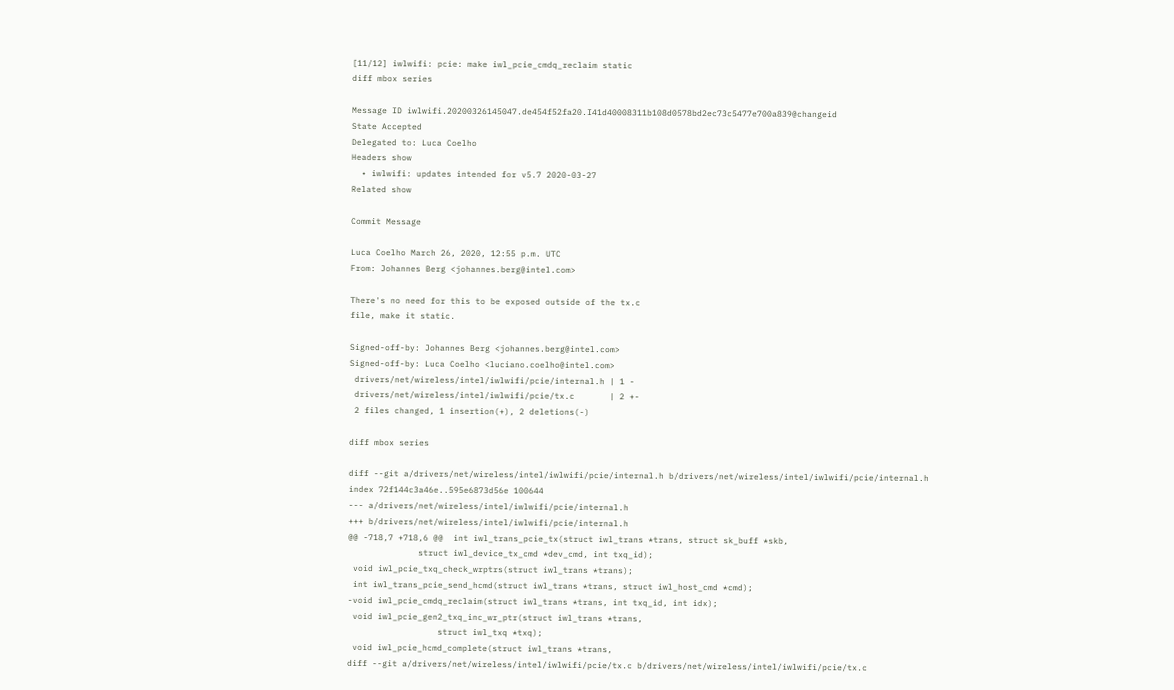[11/12] iwlwifi: pcie: make iwl_pcie_cmdq_reclaim static
diff mbox series

Message ID iwlwifi.20200326145047.de454f52fa20.I41d40008311b108d0578bd2ec73c5477e700a839@changeid
State Accepted
Delegated to: Luca Coelho
Headers show
  • iwlwifi: updates intended for v5.7 2020-03-27
Related show

Commit Message

Luca Coelho March 26, 2020, 12:55 p.m. UTC
From: Johannes Berg <johannes.berg@intel.com>

There's no need for this to be exposed outside of the tx.c
file, make it static.

Signed-off-by: Johannes Berg <johannes.berg@intel.com>
Signed-off-by: Luca Coelho <luciano.coelho@intel.com>
 drivers/net/wireless/intel/iwlwifi/pcie/internal.h | 1 -
 drivers/net/wireless/intel/iwlwifi/pcie/tx.c       | 2 +-
 2 files changed, 1 insertion(+), 2 deletions(-)

diff mbox series

diff --git a/drivers/net/wireless/intel/iwlwifi/pcie/internal.h b/drivers/net/wireless/intel/iwlwifi/pcie/internal.h
index 72f144c3a46e..595e6873d56e 100644
--- a/drivers/net/wireless/intel/iwlwifi/pcie/internal.h
+++ b/drivers/net/wireless/intel/iwlwifi/pcie/internal.h
@@ -718,7 +718,6 @@  int iwl_trans_pcie_tx(struct iwl_trans *trans, struct sk_buff *skb,
              struct iwl_device_tx_cmd *dev_cmd, int txq_id);
 void iwl_pcie_txq_check_wrptrs(struct iwl_trans *trans);
 int iwl_trans_pcie_send_hcmd(struct iwl_trans *trans, struct iwl_host_cmd *cmd);
-void iwl_pcie_cmdq_reclaim(struct iwl_trans *trans, int txq_id, int idx);
 void iwl_pcie_gen2_txq_inc_wr_ptr(struct iwl_trans *trans,
                  struct iwl_txq *txq);
 void iwl_pcie_hcmd_complete(struct iwl_trans *trans,
diff --git a/drivers/net/wireless/intel/iwlwifi/pcie/tx.c b/drivers/net/wireless/intel/iwlwifi/pcie/tx.c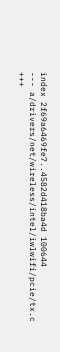index 2f69a6469fe7..4582d418ba4d 100644
--- a/drivers/net/wireless/intel/iwlwifi/pcie/tx.c
+++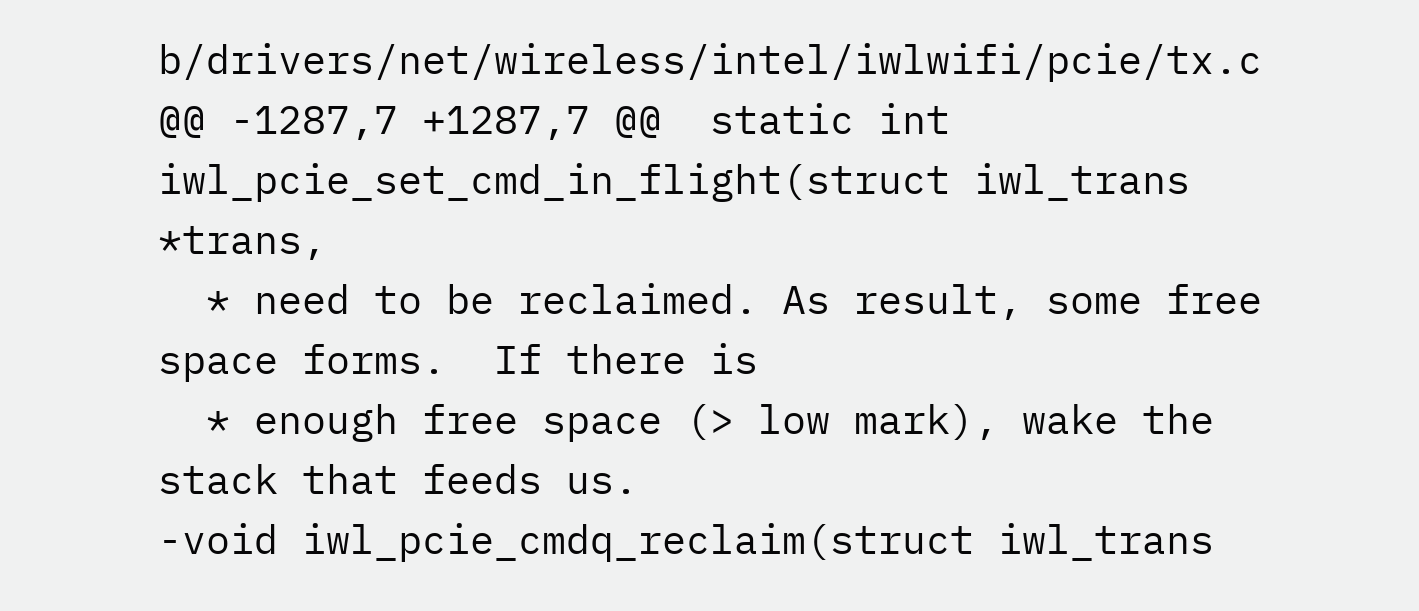b/drivers/net/wireless/intel/iwlwifi/pcie/tx.c
@@ -1287,7 +1287,7 @@  static int iwl_pcie_set_cmd_in_flight(struct iwl_trans *trans,
  * need to be reclaimed. As result, some free space forms.  If there is
  * enough free space (> low mark), wake the stack that feeds us.
-void iwl_pcie_cmdq_reclaim(struct iwl_trans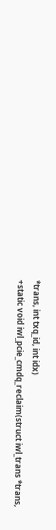*trans, int txq_id, int idx)
+static void iwl_pcie_cmdq_reclaim(struct iwl_trans *trans,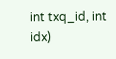int txq_id, int idx)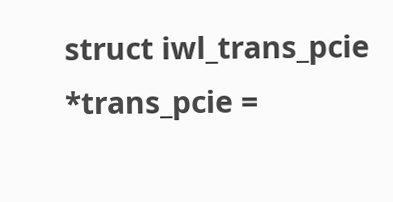struct iwl_trans_pcie *trans_pcie =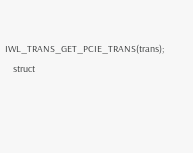IWL_TRANS_GET_PCIE_TRANS(trans);
    struct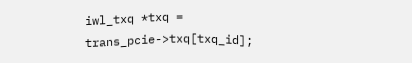iwl_txq *txq = trans_pcie->txq[txq_id];